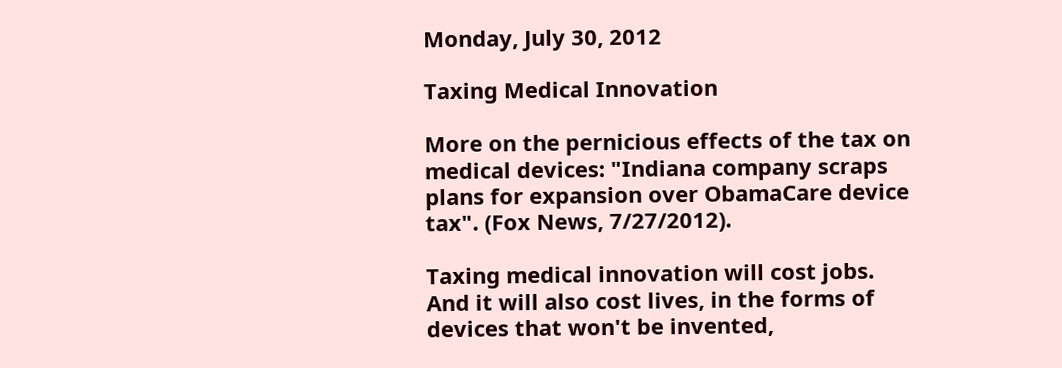Monday, July 30, 2012

Taxing Medical Innovation

More on the pernicious effects of the tax on medical devices: "Indiana company scraps plans for expansion over ObamaCare device tax". (Fox News, 7/27/2012).

Taxing medical innovation will cost jobs. And it will also cost lives, in the forms of devices that won't be invented,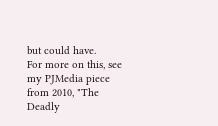but could have.
For more on this, see my PJMedia piece from 2010, "The Deadly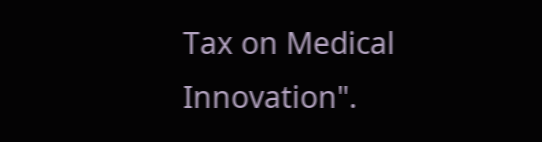Tax on Medical Innovation".